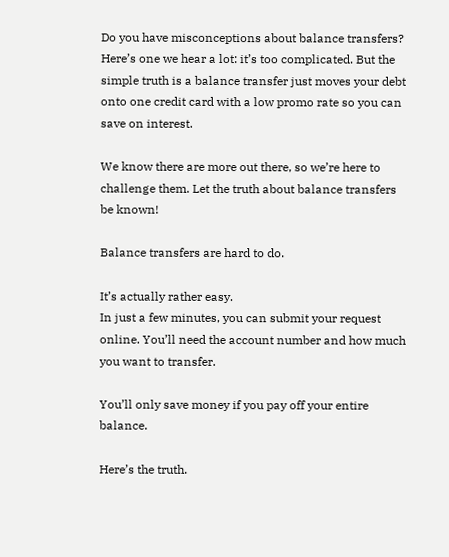Do you have misconceptions about balance transfers? Here’s one we hear a lot: it’s too complicated. But the simple truth is a balance transfer just moves your debt onto one credit card with a low promo rate so you can save on interest.

We know there are more out there, so we’re here to challenge them. Let the truth about balance transfers be known!

Balance transfers are hard to do.

It’s actually rather easy.
In just a few minutes, you can submit your request online. You’ll need the account number and how much you want to transfer.

You’ll only save money if you pay off your entire balance.

Here’s the truth.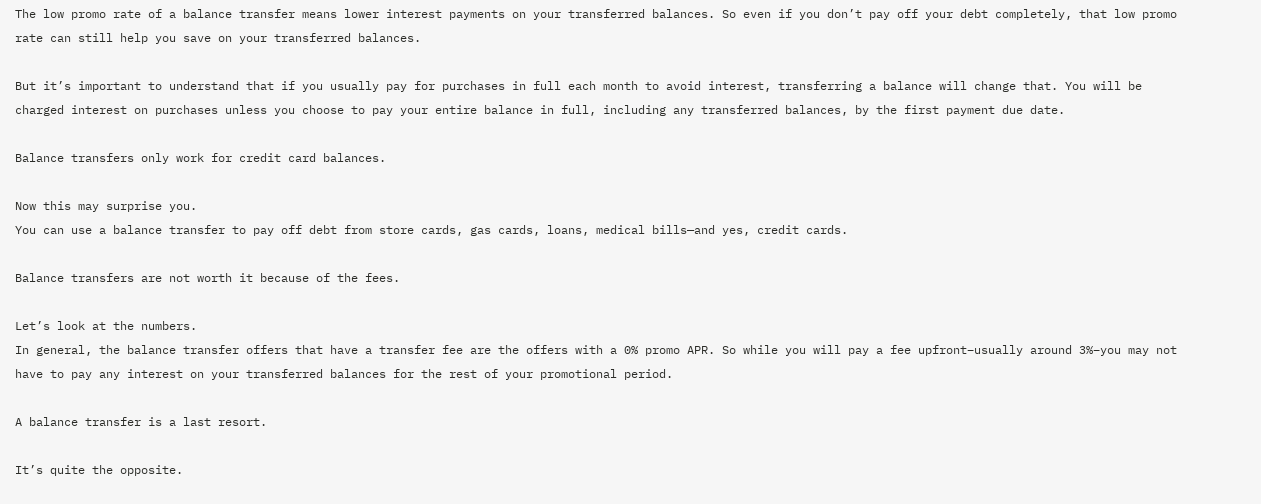The low promo rate of a balance transfer means lower interest payments on your transferred balances. So even if you don’t pay off your debt completely, that low promo rate can still help you save on your transferred balances.

But it’s important to understand that if you usually pay for purchases in full each month to avoid interest, transferring a balance will change that. You will be charged interest on purchases unless you choose to pay your entire balance in full, including any transferred balances, by the first payment due date.

Balance transfers only work for credit card balances.

Now this may surprise you.
You can use a balance transfer to pay off debt from store cards, gas cards, loans, medical bills—and yes, credit cards.

Balance transfers are not worth it because of the fees.

Let’s look at the numbers.
In general, the balance transfer offers that have a transfer fee are the offers with a 0% promo APR. So while you will pay a fee upfront–usually around 3%–you may not have to pay any interest on your transferred balances for the rest of your promotional period.

A balance transfer is a last resort.

It’s quite the opposite.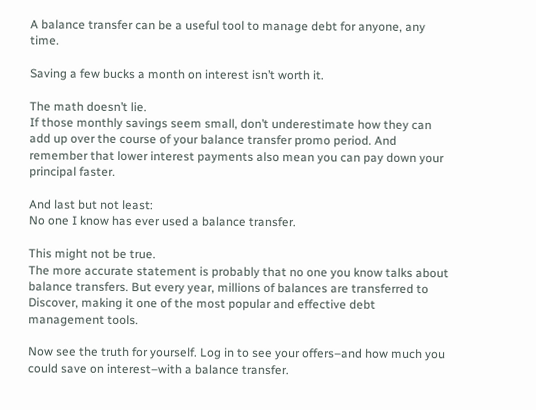A balance transfer can be a useful tool to manage debt for anyone, any time.

Saving a few bucks a month on interest isn’t worth it.

The math doesn’t lie.
If those monthly savings seem small, don’t underestimate how they can add up over the course of your balance transfer promo period. And remember that lower interest payments also mean you can pay down your principal faster.

And last but not least:
No one I know has ever used a balance transfer.

This might not be true.
The more accurate statement is probably that no one you know talks about balance transfers. But every year, millions of balances are transferred to Discover, making it one of the most popular and effective debt management tools.

Now see the truth for yourself. Log in to see your offers–and how much you could save on interest–with a balance transfer.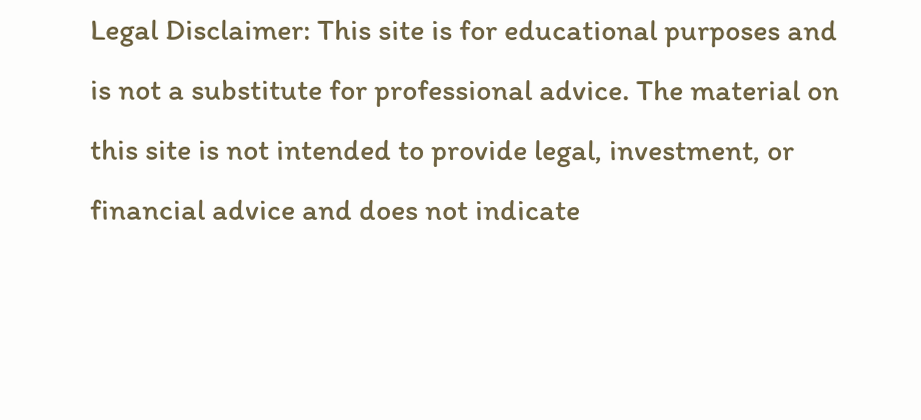Legal Disclaimer: This site is for educational purposes and is not a substitute for professional advice. The material on this site is not intended to provide legal, investment, or financial advice and does not indicate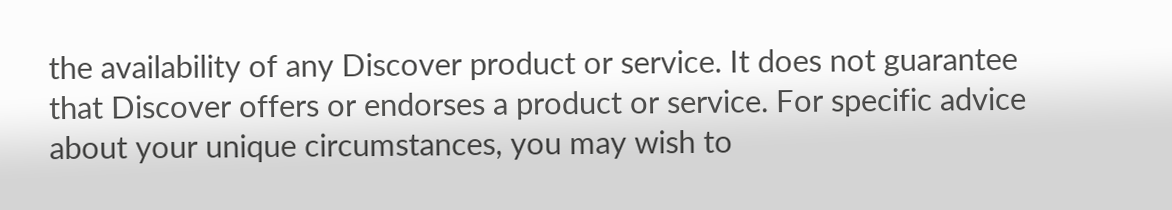the availability of any Discover product or service. It does not guarantee that Discover offers or endorses a product or service. For specific advice about your unique circumstances, you may wish to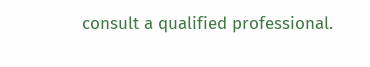consult a qualified professional.